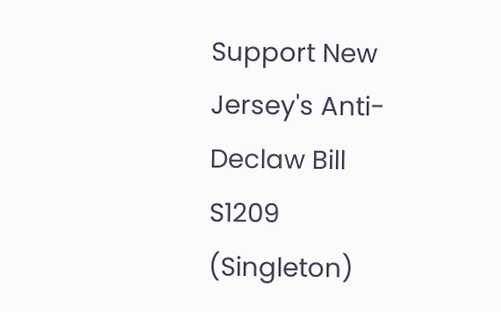Support New Jersey's Anti-Declaw Bill S1209 (Singleton)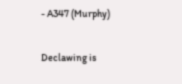- A347 (Murphy)

Declawing is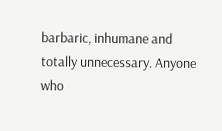barbaric, inhumane and totally unnecessary. Anyone who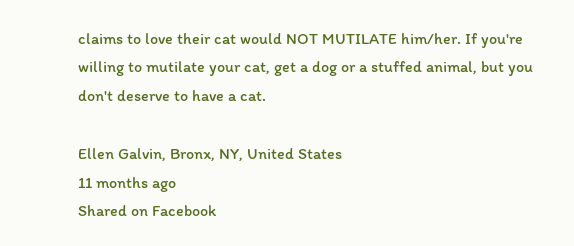claims to love their cat would NOT MUTILATE him/her. If you're willing to mutilate your cat, get a dog or a stuffed animal, but you don't deserve to have a cat.

Ellen Galvin, Bronx, NY, United States
11 months ago
Shared on Facebook